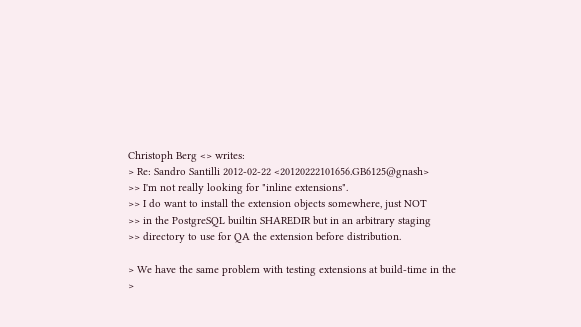Christoph Berg <> writes:
> Re: Sandro Santilli 2012-02-22 <20120222101656.GB6125@gnash>
>> I'm not really looking for "inline extensions".
>> I do want to install the extension objects somewhere, just NOT
>> in the PostgreSQL builtin SHAREDIR but in an arbitrary staging
>> directory to use for QA the extension before distribution.

> We have the same problem with testing extensions at build-time in the
>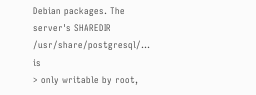Debian packages. The server's SHAREDIR /usr/share/postgresql/... is
> only writable by root,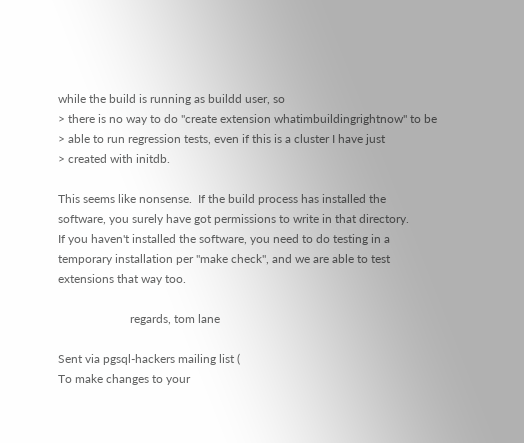while the build is running as buildd user, so
> there is no way to do "create extension whatimbuildingrightnow" to be
> able to run regression tests, even if this is a cluster I have just
> created with initdb.

This seems like nonsense.  If the build process has installed the
software, you surely have got permissions to write in that directory.
If you haven't installed the software, you need to do testing in a
temporary installation per "make check", and we are able to test
extensions that way too.

                        regards, tom lane

Sent via pgsql-hackers mailing list (
To make changes to your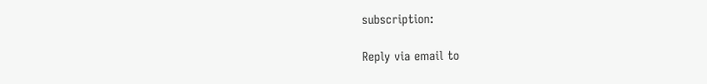subscription:

Reply via email to